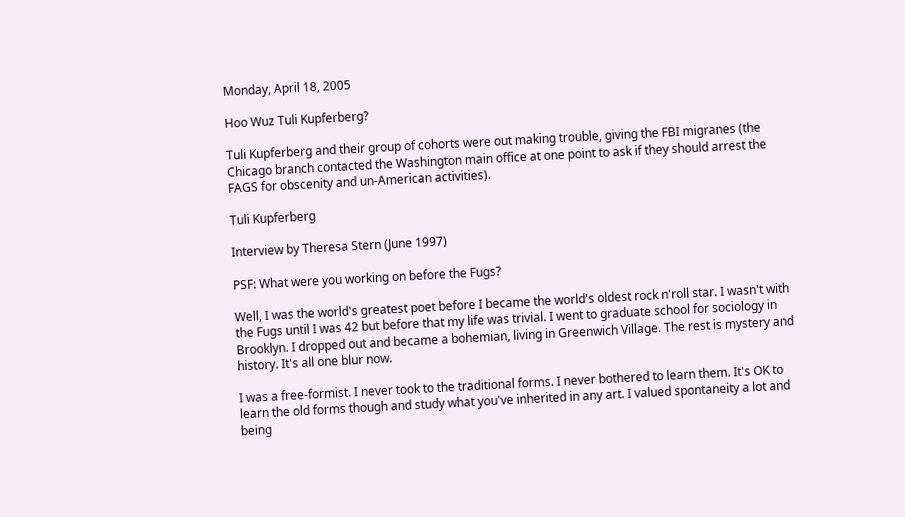Monday, April 18, 2005

Hoo Wuz Tuli Kupferberg?

Tuli Kupferberg and their group of cohorts were out making trouble, giving the FBI migranes (the Chicago branch contacted the Washington main office at one point to ask if they should arrest the FAGS for obscenity and un-American activities).

Tuli Kupferberg

Interview by Theresa Stern (June 1997)

PSF: What were you working on before the Fugs?

Well, I was the world's greatest poet before I became the world's oldest rock n'roll star. I wasn't with the Fugs until I was 42 but before that my life was trivial. I went to graduate school for sociology in Brooklyn. I dropped out and became a bohemian, living in Greenwich Village. The rest is mystery and history. It's all one blur now.

I was a free-formist. I never took to the traditional forms. I never bothered to learn them. It's OK to learn the old forms though and study what you've inherited in any art. I valued spontaneity a lot and being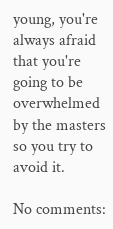young, you're always afraid that you're going to be overwhelmed by the masters so you try to avoid it.

No comments: